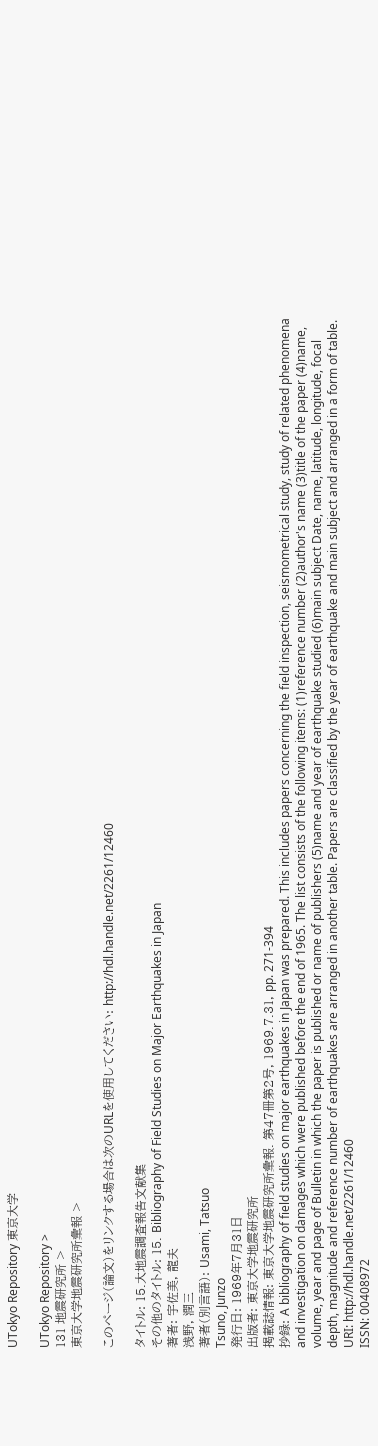UTokyo Repository 東京大学

UTokyo Repository >
131 地震研究所 >
東京大学地震研究所彙報 >

このページ(論文)をリンクする場合は次のURLを使用してください: http://hdl.handle.net/2261/12460

タイトル: 15.大地震調査報告文献集
その他のタイトル: 15. Bibliography of Field Studies on Major Earthquakes in Japan
著者: 宇佐美, 龍夫
浅野, 潤三
著者(別言語): Usami, Tatsuo
Tsuno, Junzo
発行日: 1969年7月31日
出版者: 東京大学地震研究所
掲載誌情報: 東京大学地震研究所彙報. 第47冊第2号, 1969.7.31, pp. 271-394
抄録: A bibliography of field studies on major earthquakes in Japan was prepared. This includes papers concerning the field inspection, seismometrical study, study of related phenomena and investigation on damages which were published before the end of 1965. The list consists of the following items: (1)reference number (2)author's name (3)title of the paper (4)name, volume, year and page of Bulletin in which the paper is published or name of publishers (5)name and year of earthquake studied (6)main subject Date, name, latitude, longitude, focal depth, magnitude and reference number of earthquakes are arranged in another table. Papers are classified by the year of earthquake and main subject and arranged in a form of table.
URI: http://hdl.handle.net/2261/12460
ISSN: 00408972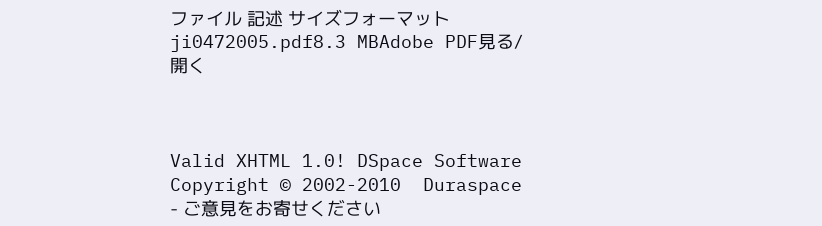ファイル 記述 サイズフォーマット
ji0472005.pdf8.3 MBAdobe PDF見る/開く



Valid XHTML 1.0! DSpace Software Copyright © 2002-2010  Duraspace - ご意見をお寄せください